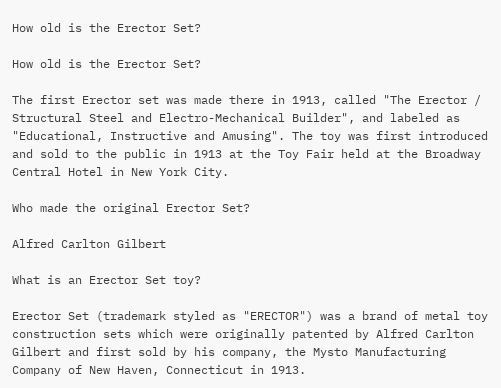How old is the Erector Set?

How old is the Erector Set?

The first Erector set was made there in 1913, called "The Erector / Structural Steel and Electro-Mechanical Builder", and labeled as "Educational, Instructive and Amusing". The toy was first introduced and sold to the public in 1913 at the Toy Fair held at the Broadway Central Hotel in New York City.

Who made the original Erector Set?

Alfred Carlton Gilbert

What is an Erector Set toy?

Erector Set (trademark styled as "ERECTOR") was a brand of metal toy construction sets which were originally patented by Alfred Carlton Gilbert and first sold by his company, the Mysto Manufacturing Company of New Haven, Connecticut in 1913.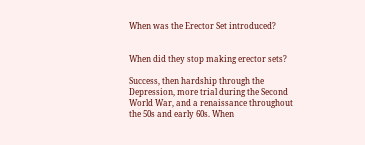When was the Erector Set introduced?


When did they stop making erector sets?

Success, then hardship through the Depression, more trial during the Second World War, and a renaissance throughout the 50s and early 60s. When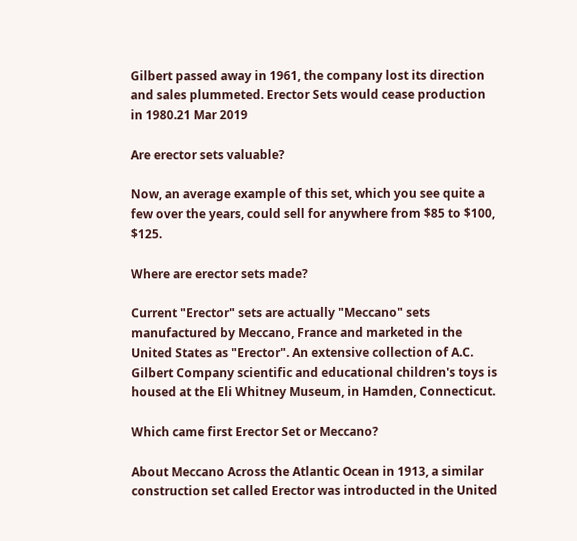Gilbert passed away in 1961, the company lost its direction and sales plummeted. Erector Sets would cease production in 1980.21 Mar 2019

Are erector sets valuable?

Now, an average example of this set, which you see quite a few over the years, could sell for anywhere from $85 to $100, $125.

Where are erector sets made?

Current "Erector" sets are actually "Meccano" sets manufactured by Meccano, France and marketed in the United States as "Erector". An extensive collection of A.C. Gilbert Company scientific and educational children's toys is housed at the Eli Whitney Museum, in Hamden, Connecticut.

Which came first Erector Set or Meccano?

About Meccano Across the Atlantic Ocean in 1913, a similar construction set called Erector was introducted in the United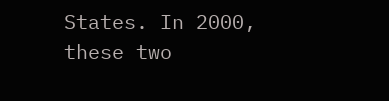States. In 2000, these two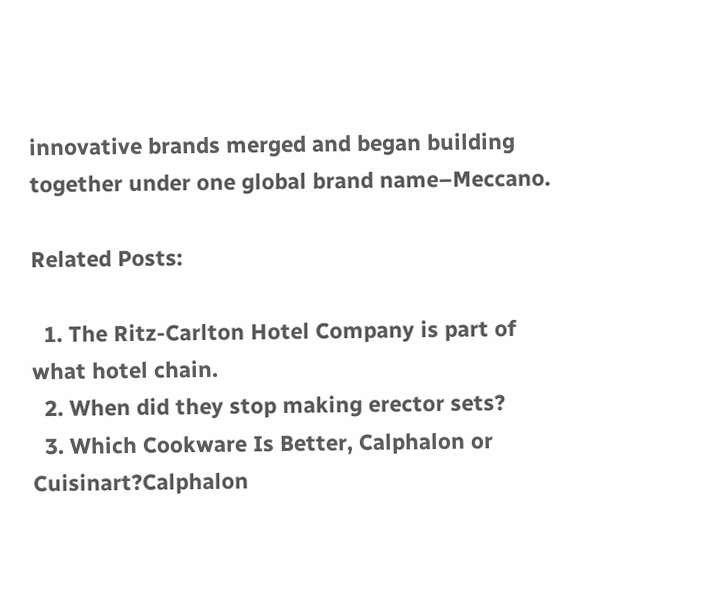innovative brands merged and began building together under one global brand name–Meccano.

Related Posts:

  1. The Ritz-Carlton Hotel Company is part of what hotel chain.
  2. When did they stop making erector sets?
  3. Which Cookware Is Better, Calphalon or Cuisinart?Calphalon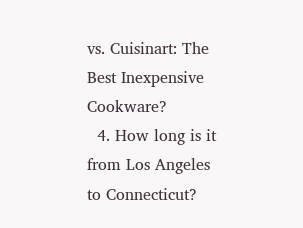vs. Cuisinart: The Best Inexpensive Cookware?
  4. How long is it from Los Angeles to Connecticut?